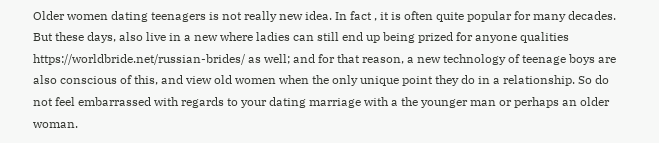Older women dating teenagers is not really new idea. In fact , it is often quite popular for many decades. But these days, also live in a new where ladies can still end up being prized for anyone qualities https://worldbride.net/russian-brides/ as well; and for that reason, a new technology of teenage boys are also conscious of this, and view old women when the only unique point they do in a relationship. So do not feel embarrassed with regards to your dating marriage with a the younger man or perhaps an older woman.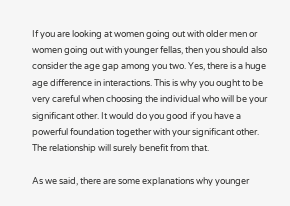If you are looking at women going out with older men or women going out with younger fellas, then you should also consider the age gap among you two. Yes, there is a huge age difference in interactions. This is why you ought to be very careful when choosing the individual who will be your significant other. It would do you good if you have a powerful foundation together with your significant other. The relationship will surely benefit from that.

As we said, there are some explanations why younger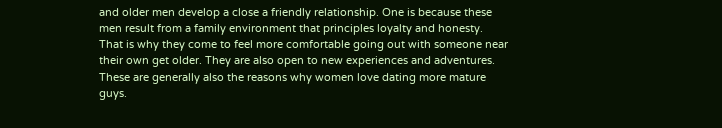and older men develop a close a friendly relationship. One is because these men result from a family environment that principles loyalty and honesty. That is why they come to feel more comfortable going out with someone near their own get older. They are also open to new experiences and adventures. These are generally also the reasons why women love dating more mature guys.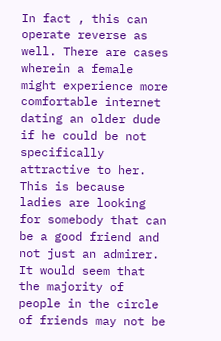In fact , this can operate reverse as well. There are cases wherein a female might experience more comfortable internet dating an older dude if he could be not specifically attractive to her. This is because ladies are looking for somebody that can be a good friend and not just an admirer. It would seem that the majority of people in the circle of friends may not be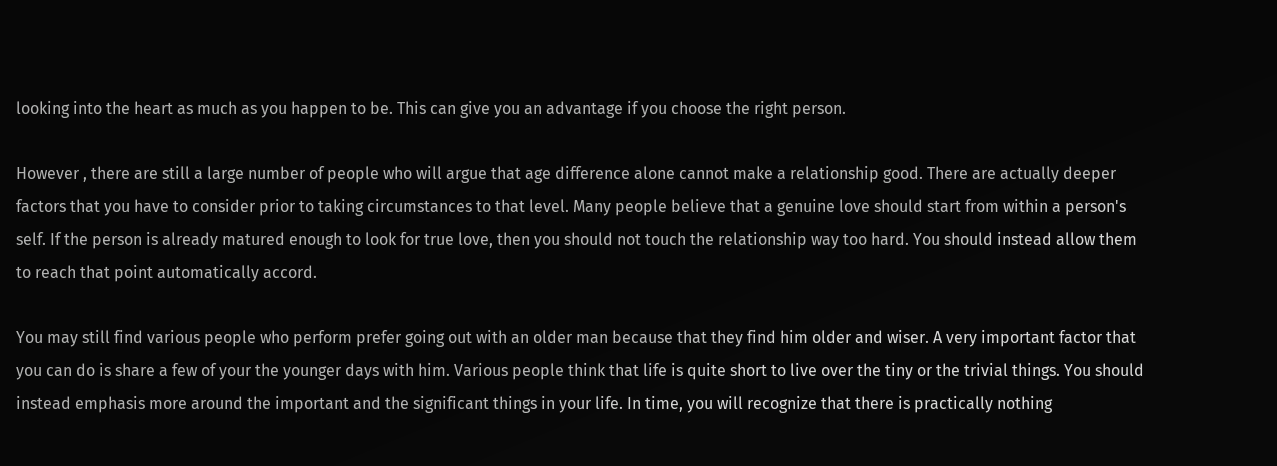looking into the heart as much as you happen to be. This can give you an advantage if you choose the right person.

However , there are still a large number of people who will argue that age difference alone cannot make a relationship good. There are actually deeper factors that you have to consider prior to taking circumstances to that level. Many people believe that a genuine love should start from within a person's self. If the person is already matured enough to look for true love, then you should not touch the relationship way too hard. You should instead allow them to reach that point automatically accord.

You may still find various people who perform prefer going out with an older man because that they find him older and wiser. A very important factor that you can do is share a few of your the younger days with him. Various people think that life is quite short to live over the tiny or the trivial things. You should instead emphasis more around the important and the significant things in your life. In time, you will recognize that there is practically nothing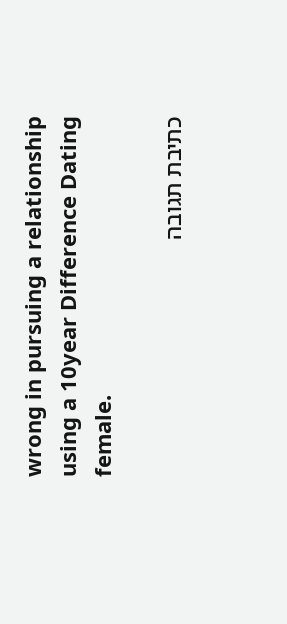wrong in pursuing a relationship using a 10year Difference Dating female.

כתיבת תגובה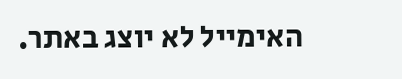האימייל לא יוצג באתר.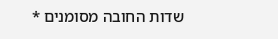שדות החובה מסומנים *